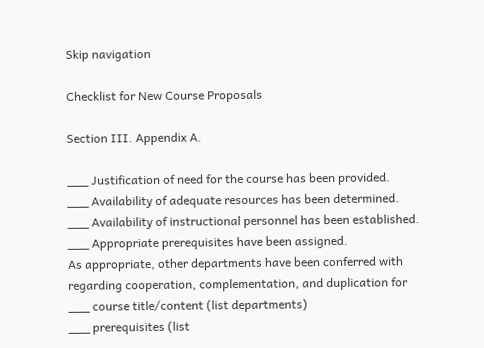Skip navigation

Checklist for New Course Proposals

Section III. Appendix A.

___ Justification of need for the course has been provided.
___ Availability of adequate resources has been determined.
___ Availability of instructional personnel has been established.
___ Appropriate prerequisites have been assigned.
As appropriate, other departments have been conferred with regarding cooperation, complementation, and duplication for
___ course title/content (list departments)
___ prerequisites (list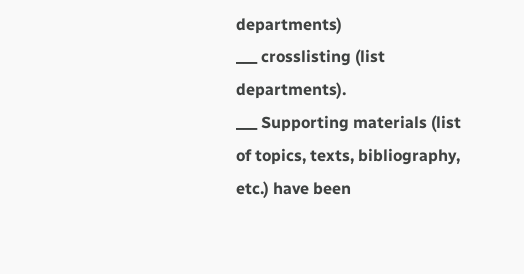departments)
___ crosslisting (list departments).
___ Supporting materials (list of topics, texts, bibliography, etc.) have been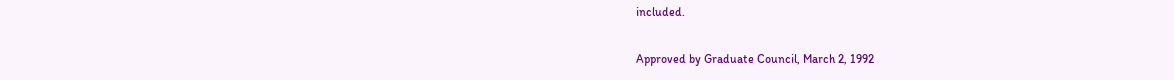included.

Approved by Graduate Council, March 2, 1992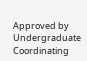Approved by Undergraduate Coordinating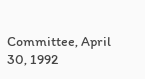Committee, April 30, 1992